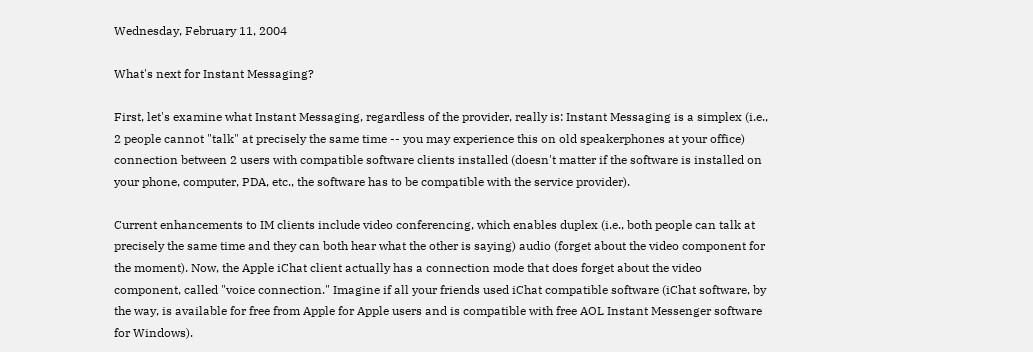Wednesday, February 11, 2004

What's next for Instant Messaging?

First, let's examine what Instant Messaging, regardless of the provider, really is: Instant Messaging is a simplex (i.e., 2 people cannot "talk" at precisely the same time -- you may experience this on old speakerphones at your office) connection between 2 users with compatible software clients installed (doesn't matter if the software is installed on your phone, computer, PDA, etc., the software has to be compatible with the service provider).

Current enhancements to IM clients include video conferencing, which enables duplex (i.e., both people can talk at precisely the same time and they can both hear what the other is saying) audio (forget about the video component for the moment). Now, the Apple iChat client actually has a connection mode that does forget about the video component, called "voice connection." Imagine if all your friends used iChat compatible software (iChat software, by the way, is available for free from Apple for Apple users and is compatible with free AOL Instant Messenger software for Windows).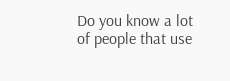Do you know a lot of people that use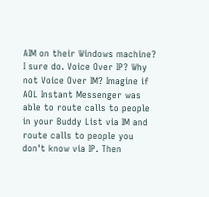AIM on their Windows machine? I sure do. Voice Over IP? Why not Voice Over IM? Imagine if AOL Instant Messenger was able to route calls to people in your Buddy List via IM and route calls to people you don't know via IP. Then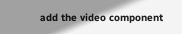add the video component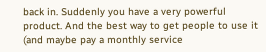back in. Suddenly you have a very powerful product. And the best way to get people to use it (and maybe pay a monthly service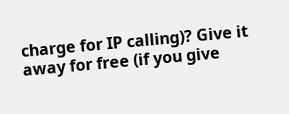charge for IP calling)? Give it away for free (if you give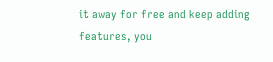it away for free and keep adding features, you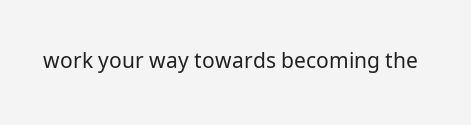work your way towards becoming the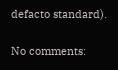defacto standard).

No comments: